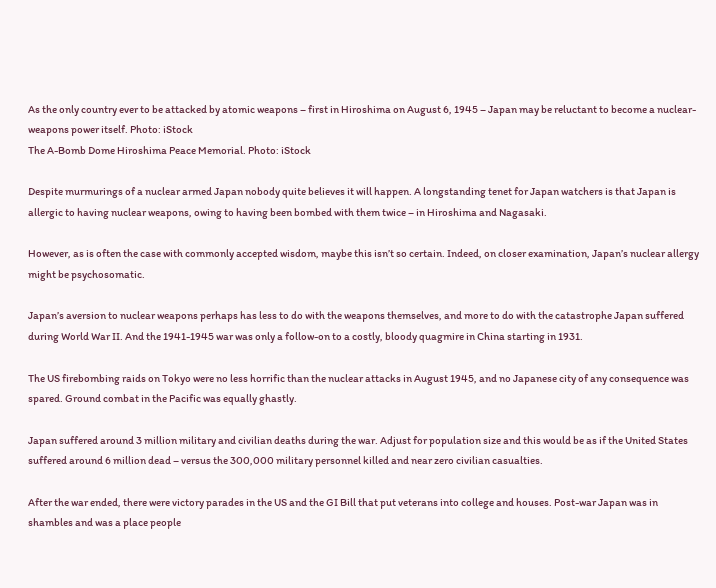As the only country ever to be attacked by atomic weapons – first in Hiroshima on August 6, 1945 – Japan may be reluctant to become a nuclear-weapons power itself. Photo: iStock
The A-Bomb Dome Hiroshima Peace Memorial. Photo: iStock

Despite murmurings of a nuclear armed Japan nobody quite believes it will happen. A longstanding tenet for Japan watchers is that Japan is allergic to having nuclear weapons, owing to having been bombed with them twice – in Hiroshima and Nagasaki.

However, as is often the case with commonly accepted wisdom, maybe this isn’t so certain. Indeed, on closer examination, Japan’s nuclear allergy might be psychosomatic.

Japan’s aversion to nuclear weapons perhaps has less to do with the weapons themselves, and more to do with the catastrophe Japan suffered during World War II. And the 1941-1945 war was only a follow-on to a costly, bloody quagmire in China starting in 1931.

The US firebombing raids on Tokyo were no less horrific than the nuclear attacks in August 1945, and no Japanese city of any consequence was spared. Ground combat in the Pacific was equally ghastly.

Japan suffered around 3 million military and civilian deaths during the war. Adjust for population size and this would be as if the United States suffered around 6 million dead – versus the 300,000 military personnel killed and near zero civilian casualties.

After the war ended, there were victory parades in the US and the GI Bill that put veterans into college and houses. Post-war Japan was in shambles and was a place people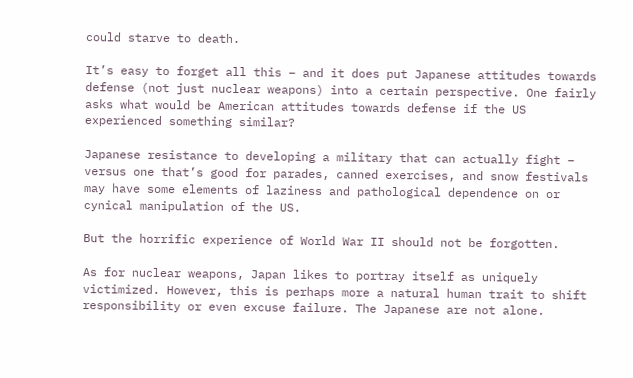could starve to death.

It’s easy to forget all this – and it does put Japanese attitudes towards defense (not just nuclear weapons) into a certain perspective. One fairly asks what would be American attitudes towards defense if the US experienced something similar?

Japanese resistance to developing a military that can actually fight – versus one that’s good for parades, canned exercises, and snow festivals may have some elements of laziness and pathological dependence on or cynical manipulation of the US.

But the horrific experience of World War II should not be forgotten.

As for nuclear weapons, Japan likes to portray itself as uniquely victimized. However, this is perhaps more a natural human trait to shift responsibility or even excuse failure. The Japanese are not alone.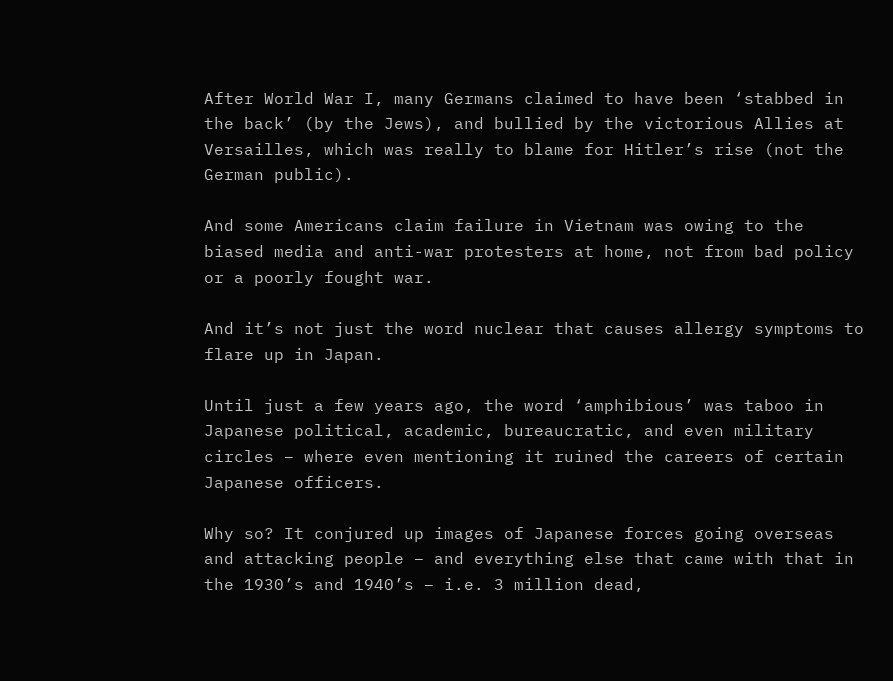After World War I, many Germans claimed to have been ‘stabbed in the back’ (by the Jews), and bullied by the victorious Allies at Versailles, which was really to blame for Hitler’s rise (not the German public).

And some Americans claim failure in Vietnam was owing to the biased media and anti-war protesters at home, not from bad policy or a poorly fought war.

And it’s not just the word nuclear that causes allergy symptoms to flare up in Japan.

Until just a few years ago, the word ‘amphibious’ was taboo in Japanese political, academic, bureaucratic, and even military circles – where even mentioning it ruined the careers of certain Japanese officers.

Why so? It conjured up images of Japanese forces going overseas and attacking people – and everything else that came with that in the 1930’s and 1940’s – i.e. 3 million dead,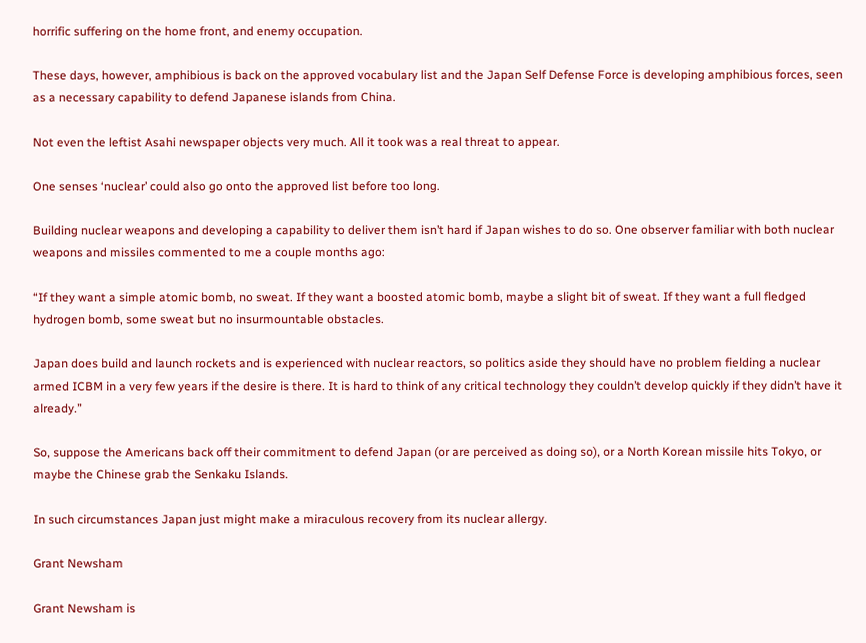horrific suffering on the home front, and enemy occupation.

These days, however, amphibious is back on the approved vocabulary list and the Japan Self Defense Force is developing amphibious forces, seen as a necessary capability to defend Japanese islands from China.

Not even the leftist Asahi newspaper objects very much. All it took was a real threat to appear.

One senses ‘nuclear’ could also go onto the approved list before too long.

Building nuclear weapons and developing a capability to deliver them isn’t hard if Japan wishes to do so. One observer familiar with both nuclear weapons and missiles commented to me a couple months ago:

“If they want a simple atomic bomb, no sweat. If they want a boosted atomic bomb, maybe a slight bit of sweat. If they want a full fledged hydrogen bomb, some sweat but no insurmountable obstacles.

Japan does build and launch rockets and is experienced with nuclear reactors, so politics aside they should have no problem fielding a nuclear armed ICBM in a very few years if the desire is there. It is hard to think of any critical technology they couldn’t develop quickly if they didn’t have it already.”

So, suppose the Americans back off their commitment to defend Japan (or are perceived as doing so), or a North Korean missile hits Tokyo, or maybe the Chinese grab the Senkaku Islands.

In such circumstances Japan just might make a miraculous recovery from its nuclear allergy.

Grant Newsham

Grant Newsham is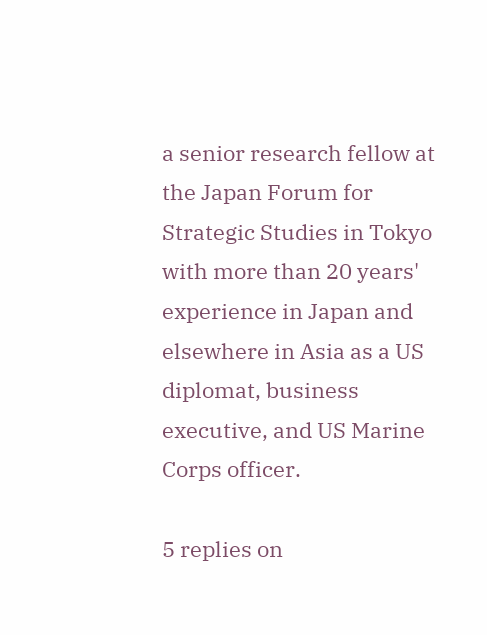a senior research fellow at the Japan Forum for Strategic Studies in Tokyo with more than 20 years' experience in Japan and elsewhere in Asia as a US diplomat, business executive, and US Marine Corps officer.

5 replies on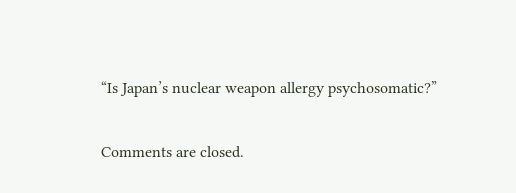“Is Japan’s nuclear weapon allergy psychosomatic?”

Comments are closed.